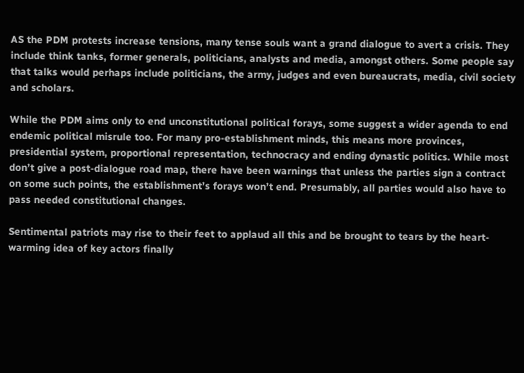AS the PDM protests increase tensions, many tense souls want a grand dialogue to avert a crisis. They include think tanks, former generals, politicians, analysts and media, amongst others. Some people say that talks would perhaps include politicians, the army, judges and even bureaucrats, media, civil society and scholars.

While the PDM aims only to end unconstitutional political forays, some suggest a wider agenda to end endemic political misrule too. For many pro-establishment minds, this means more provinces, presidential system, proportional representation, technocracy and ending dynastic politics. While most don’t give a post-dialogue road map, there have been warnings that unless the parties sign a contract on some such points, the establishment’s forays won’t end. Presumably, all parties would also have to pass needed constitutional changes.

Sentimental patriots may rise to their feet to applaud all this and be brought to tears by the heart-warming idea of key actors finally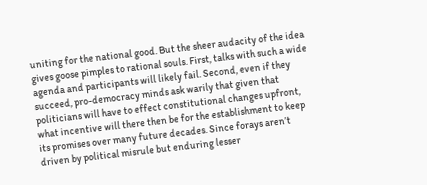uniting for the national good. But the sheer audacity of the idea gives goose pimples to rational souls. First, talks with such a wide agenda and participants will likely fail. Second, even if they succeed, pro-democracy minds ask warily that given that politicians will have to effect constitutional changes upfront, what incentive will there then be for the establishment to keep its promises over many future decades. Since forays aren’t driven by political misrule but enduring lesser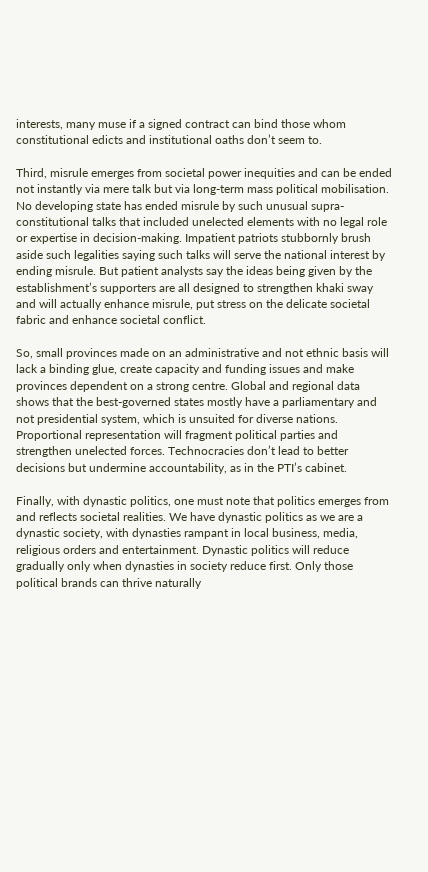interests, many muse if a signed contract can bind those whom constitutional edicts and institutional oaths don’t seem to.

Third, misrule emerges from societal power inequities and can be ended not instantly via mere talk but via long-term mass political mobilisation. No developing state has ended misrule by such unusual supra-constitutional talks that included unelected elements with no legal role or expertise in decision-making. Impatient patriots stubbornly brush aside such legalities saying such talks will serve the national interest by ending misrule. But patient analysts say the ideas being given by the establishment’s supporters are all designed to strengthen khaki sway and will actually enhance misrule, put stress on the delicate societal fabric and enhance societal conflict.

So, small provinces made on an administrative and not ethnic basis will lack a binding glue, create capacity and funding issues and make provinces dependent on a strong centre. Global and regional data shows that the best-governed states mostly have a parliamentary and not presidential system, which is unsuited for diverse nations. Proportional representation will fragment political parties and strengthen unelected forces. Technocracies don’t lead to better decisions but undermine accountability, as in the PTI’s cabinet.

Finally, with dynastic politics, one must note that politics emerges from and reflects societal realities. We have dynastic politics as we are a dynastic society, with dynasties rampant in local business, media, religious orders and entertainment. Dynastic politics will reduce gradually only when dynasties in society reduce first. Only those political brands can thrive naturally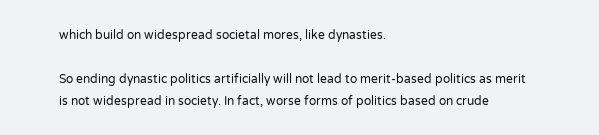which build on widespread societal mores, like dynasties.

So ending dynastic politics artificially will not lead to merit-based politics as merit is not widespread in society. In fact, worse forms of politics based on crude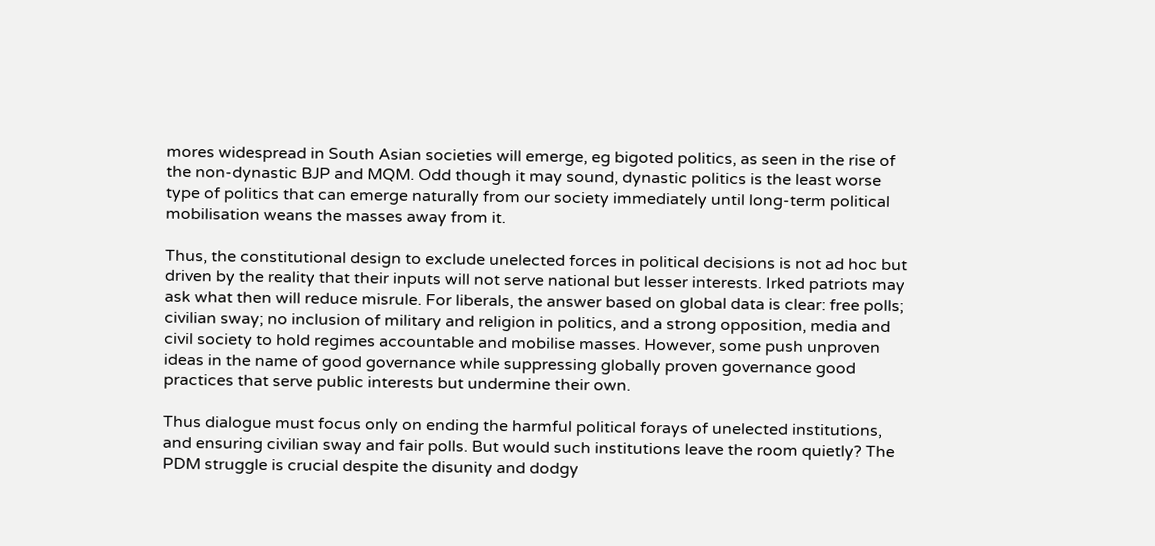mores widespread in South Asian societies will emerge, eg bigoted politics, as seen in the rise of the non-dynastic BJP and MQM. Odd though it may sound, dynastic politics is the least worse type of politics that can emerge naturally from our society immediately until long-term political mobilisation weans the masses away from it.

Thus, the constitutional design to exclude unelected forces in political decisions is not ad hoc but driven by the reality that their inputs will not serve national but lesser interests. Irked patriots may ask what then will reduce misrule. For liberals, the answer based on global data is clear: free polls; civilian sway; no inclusion of military and religion in politics, and a strong opposition, media and civil society to hold regimes accountable and mobilise masses. However, some push unproven ideas in the name of good governance while suppressing globally proven governance good practices that serve public interests but undermine their own.

Thus dialogue must focus only on ending the harmful political forays of unelected institutions, and ensuring civilian sway and fair polls. But would such institutions leave the room quietly? The PDM struggle is crucial despite the disunity and dodgy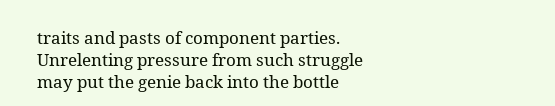traits and pasts of component parties. Unrelenting pressure from such struggle may put the genie back into the bottle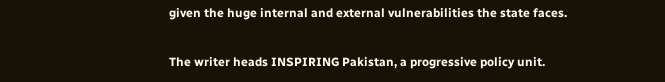given the huge internal and external vulnerabilities the state faces.

The writer heads INSPIRING Pakistan, a progressive policy unit.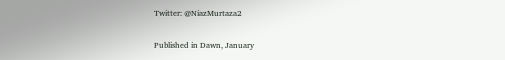Twitter: @NiazMurtaza2

Published in Dawn, January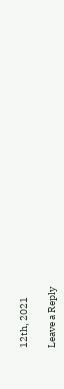12th, 2021

Leave a Reply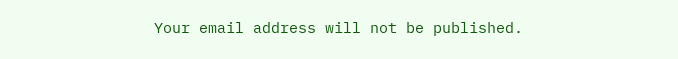Your email address will not be published.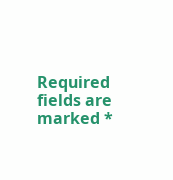Required fields are marked *